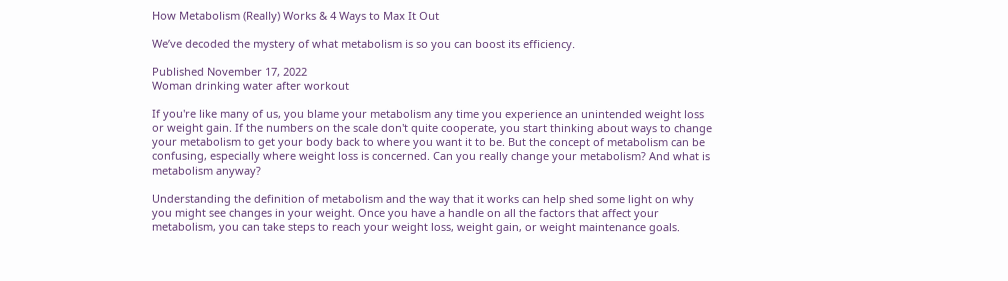How Metabolism (Really) Works & 4 Ways to Max It Out

We’ve decoded the mystery of what metabolism is so you can boost its efficiency.

Published November 17, 2022
Woman drinking water after workout

If you're like many of us, you blame your metabolism any time you experience an unintended weight loss or weight gain. If the numbers on the scale don't quite cooperate, you start thinking about ways to change your metabolism to get your body back to where you want it to be. But the concept of metabolism can be confusing, especially where weight loss is concerned. Can you really change your metabolism? And what is metabolism anyway?

Understanding the definition of metabolism and the way that it works can help shed some light on why you might see changes in your weight. Once you have a handle on all the factors that affect your metabolism, you can take steps to reach your weight loss, weight gain, or weight maintenance goals.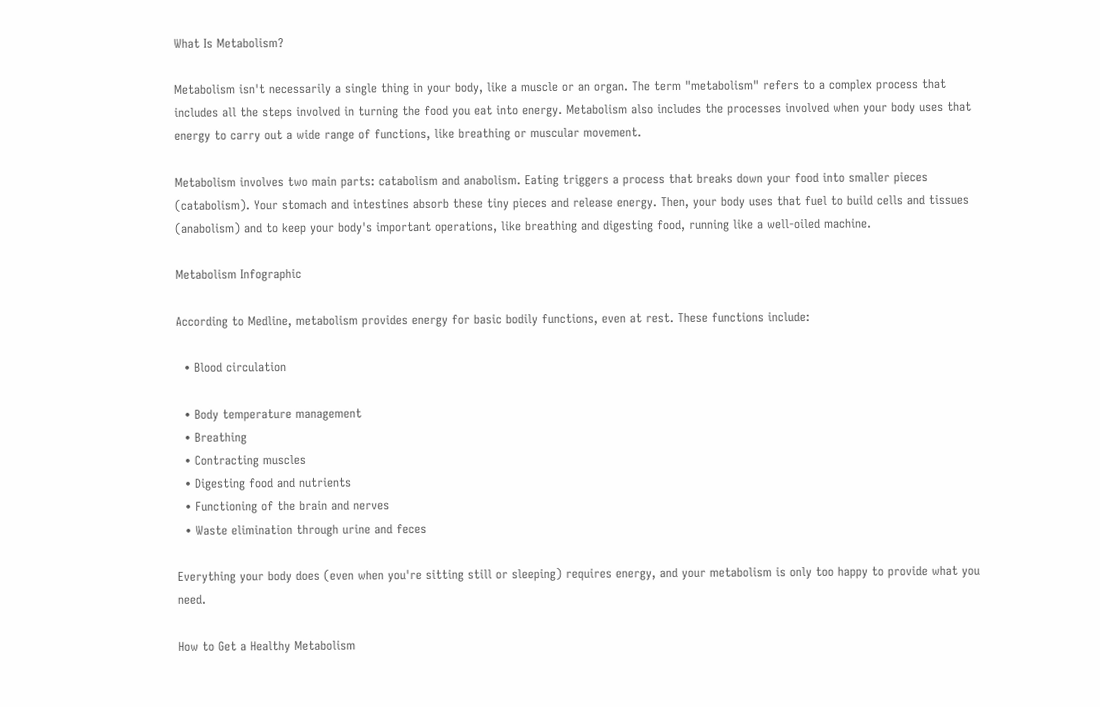What Is Metabolism?

Metabolism isn't necessarily a single thing in your body, like a muscle or an organ. The term "metabolism" refers to a complex process that includes all the steps involved in turning the food you eat into energy. Metabolism also includes the processes involved when your body uses that energy to carry out a wide range of functions, like breathing or muscular movement.

Metabolism involves two main parts: catabolism and anabolism. Eating triggers a process that breaks down your food into smaller pieces (catabolism). Your stomach and intestines absorb these tiny pieces and release energy. Then, your body uses that fuel to build cells and tissues (anabolism) and to keep your body's important operations, like breathing and digesting food, running like a well-oiled machine.

Metabolism Infographic

According to Medline, metabolism provides energy for basic bodily functions, even at rest. These functions include:

  • Blood circulation

  • Body temperature management
  • Breathing
  • Contracting muscles
  • Digesting food and nutrients
  • Functioning of the brain and nerves
  • Waste elimination through urine and feces

Everything your body does (even when you're sitting still or sleeping) requires energy, and your metabolism is only too happy to provide what you need.

How to Get a Healthy Metabolism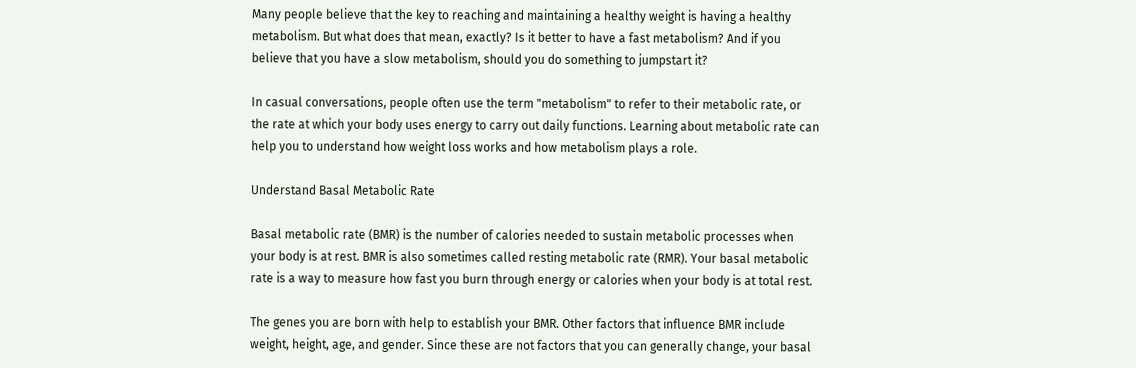Many people believe that the key to reaching and maintaining a healthy weight is having a healthy metabolism. But what does that mean, exactly? Is it better to have a fast metabolism? And if you believe that you have a slow metabolism, should you do something to jumpstart it?

In casual conversations, people often use the term "metabolism" to refer to their metabolic rate, or the rate at which your body uses energy to carry out daily functions. Learning about metabolic rate can help you to understand how weight loss works and how metabolism plays a role.

Understand Basal Metabolic Rate

Basal metabolic rate (BMR) is the number of calories needed to sustain metabolic processes when your body is at rest. BMR is also sometimes called resting metabolic rate (RMR). Your basal metabolic rate is a way to measure how fast you burn through energy or calories when your body is at total rest.

The genes you are born with help to establish your BMR. Other factors that influence BMR include weight, height, age, and gender. Since these are not factors that you can generally change, your basal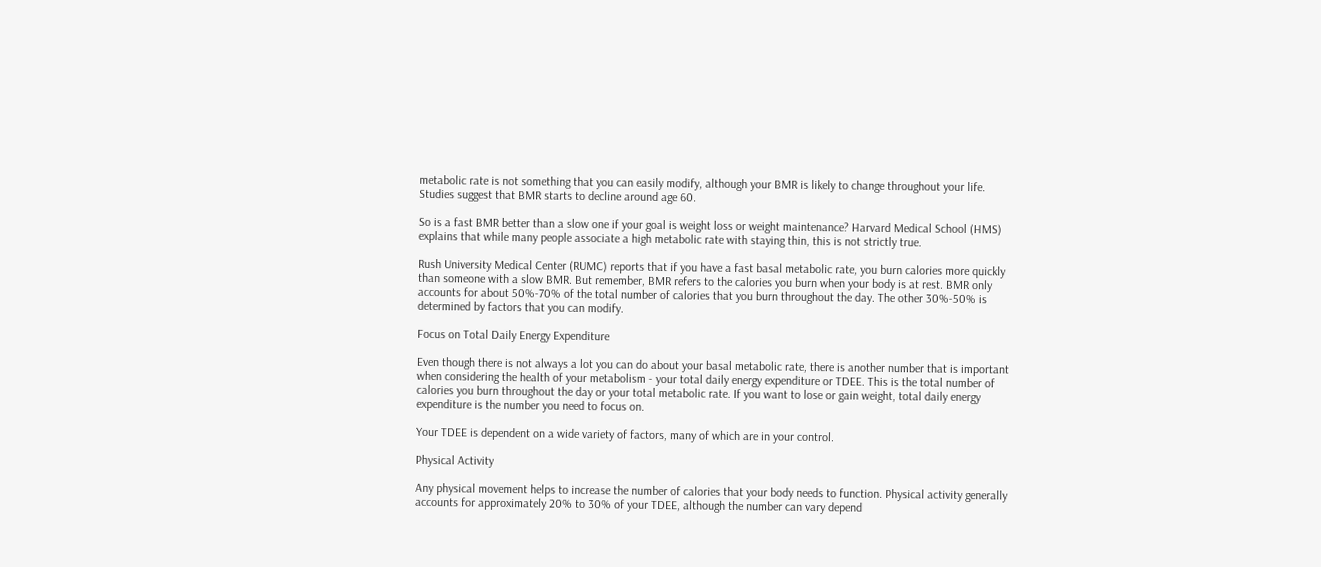metabolic rate is not something that you can easily modify, although your BMR is likely to change throughout your life. Studies suggest that BMR starts to decline around age 60.

So is a fast BMR better than a slow one if your goal is weight loss or weight maintenance? Harvard Medical School (HMS) explains that while many people associate a high metabolic rate with staying thin, this is not strictly true.

Rush University Medical Center (RUMC) reports that if you have a fast basal metabolic rate, you burn calories more quickly than someone with a slow BMR. But remember, BMR refers to the calories you burn when your body is at rest. BMR only accounts for about 50%-70% of the total number of calories that you burn throughout the day. The other 30%-50% is determined by factors that you can modify.

Focus on Total Daily Energy Expenditure

Even though there is not always a lot you can do about your basal metabolic rate, there is another number that is important when considering the health of your metabolism - your total daily energy expenditure or TDEE. This is the total number of calories you burn throughout the day or your total metabolic rate. If you want to lose or gain weight, total daily energy expenditure is the number you need to focus on.

Your TDEE is dependent on a wide variety of factors, many of which are in your control.

Physical Activity

Any physical movement helps to increase the number of calories that your body needs to function. Physical activity generally accounts for approximately 20% to 30% of your TDEE, although the number can vary depend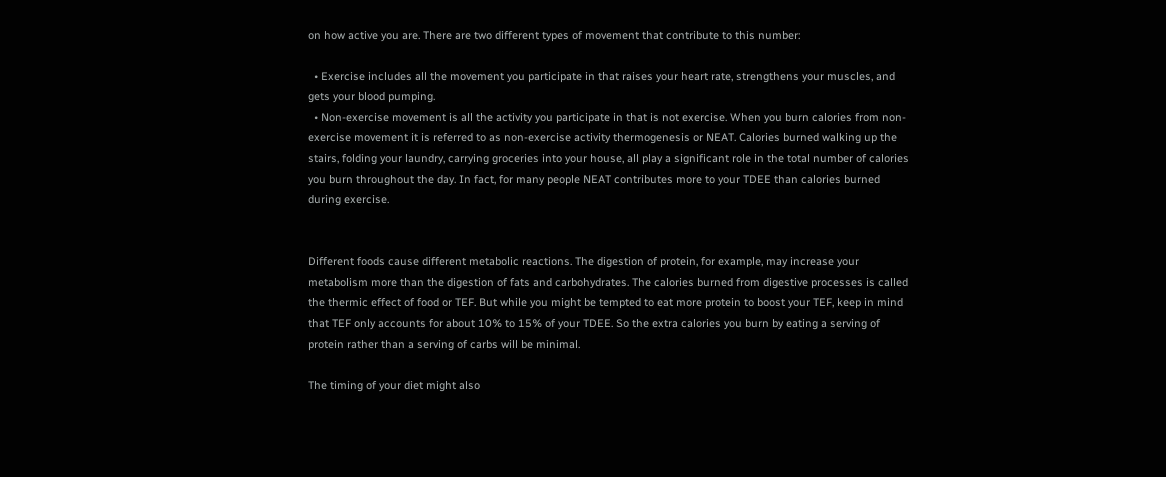on how active you are. There are two different types of movement that contribute to this number:

  • Exercise includes all the movement you participate in that raises your heart rate, strengthens your muscles, and gets your blood pumping.
  • Non-exercise movement is all the activity you participate in that is not exercise. When you burn calories from non-exercise movement it is referred to as non-exercise activity thermogenesis or NEAT. Calories burned walking up the stairs, folding your laundry, carrying groceries into your house, all play a significant role in the total number of calories you burn throughout the day. In fact, for many people NEAT contributes more to your TDEE than calories burned during exercise.


Different foods cause different metabolic reactions. The digestion of protein, for example, may increase your metabolism more than the digestion of fats and carbohydrates. The calories burned from digestive processes is called the thermic effect of food or TEF. But while you might be tempted to eat more protein to boost your TEF, keep in mind that TEF only accounts for about 10% to 15% of your TDEE. So the extra calories you burn by eating a serving of protein rather than a serving of carbs will be minimal.

The timing of your diet might also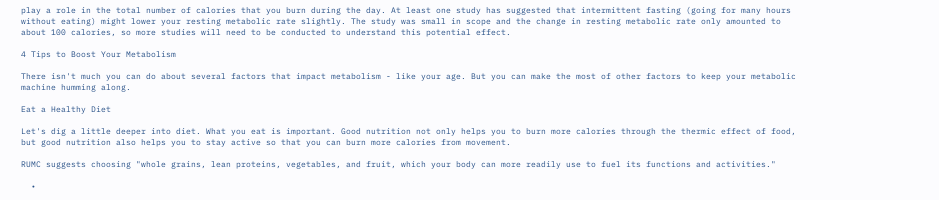play a role in the total number of calories that you burn during the day. At least one study has suggested that intermittent fasting (going for many hours without eating) might lower your resting metabolic rate slightly. The study was small in scope and the change in resting metabolic rate only amounted to about 100 calories, so more studies will need to be conducted to understand this potential effect.

4 Tips to Boost Your Metabolism

There isn't much you can do about several factors that impact metabolism - like your age. But you can make the most of other factors to keep your metabolic machine humming along.

Eat a Healthy Diet

Let's dig a little deeper into diet. What you eat is important. Good nutrition not only helps you to burn more calories through the thermic effect of food, but good nutrition also helps you to stay active so that you can burn more calories from movement.

RUMC suggests choosing "whole grains, lean proteins, vegetables, and fruit, which your body can more readily use to fuel its functions and activities."

  •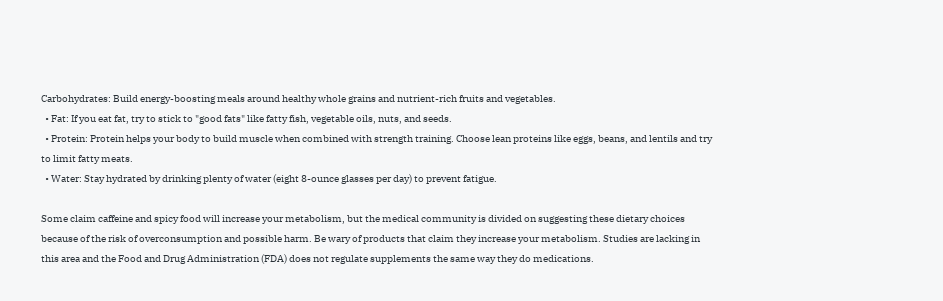Carbohydrates: Build energy-boosting meals around healthy whole grains and nutrient-rich fruits and vegetables.
  • Fat: If you eat fat, try to stick to "good fats" like fatty fish, vegetable oils, nuts, and seeds.
  • Protein: Protein helps your body to build muscle when combined with strength training. Choose lean proteins like eggs, beans, and lentils and try to limit fatty meats.
  • Water: Stay hydrated by drinking plenty of water (eight 8-ounce glasses per day) to prevent fatigue.

Some claim caffeine and spicy food will increase your metabolism, but the medical community is divided on suggesting these dietary choices because of the risk of overconsumption and possible harm. Be wary of products that claim they increase your metabolism. Studies are lacking in this area and the Food and Drug Administration (FDA) does not regulate supplements the same way they do medications.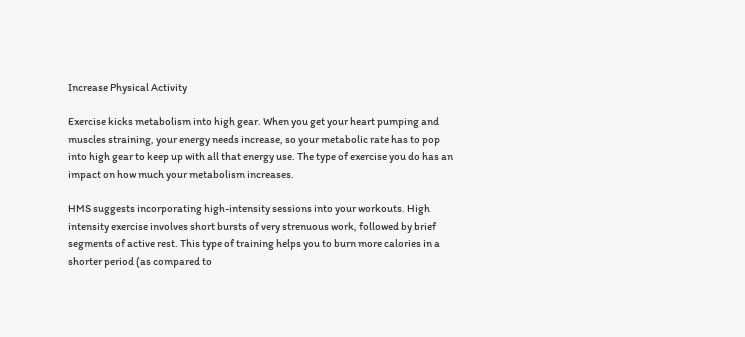Increase Physical Activity

Exercise kicks metabolism into high gear. When you get your heart pumping and muscles straining, your energy needs increase, so your metabolic rate has to pop into high gear to keep up with all that energy use. The type of exercise you do has an impact on how much your metabolism increases.

HMS suggests incorporating high-intensity sessions into your workouts. High intensity exercise involves short bursts of very strenuous work, followed by brief segments of active rest. This type of training helps you to burn more calories in a shorter period (as compared to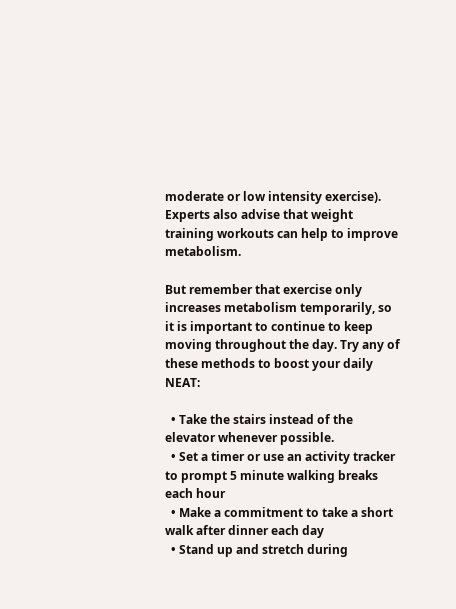moderate or low intensity exercise). Experts also advise that weight training workouts can help to improve metabolism.

But remember that exercise only increases metabolism temporarily, so it is important to continue to keep moving throughout the day. Try any of these methods to boost your daily NEAT:

  • Take the stairs instead of the elevator whenever possible.
  • Set a timer or use an activity tracker to prompt 5 minute walking breaks each hour
  • Make a commitment to take a short walk after dinner each day
  • Stand up and stretch during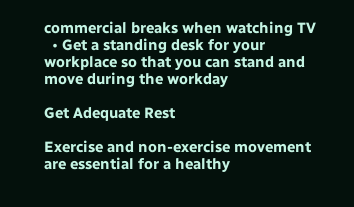commercial breaks when watching TV
  • Get a standing desk for your workplace so that you can stand and move during the workday

Get Adequate Rest

Exercise and non-exercise movement are essential for a healthy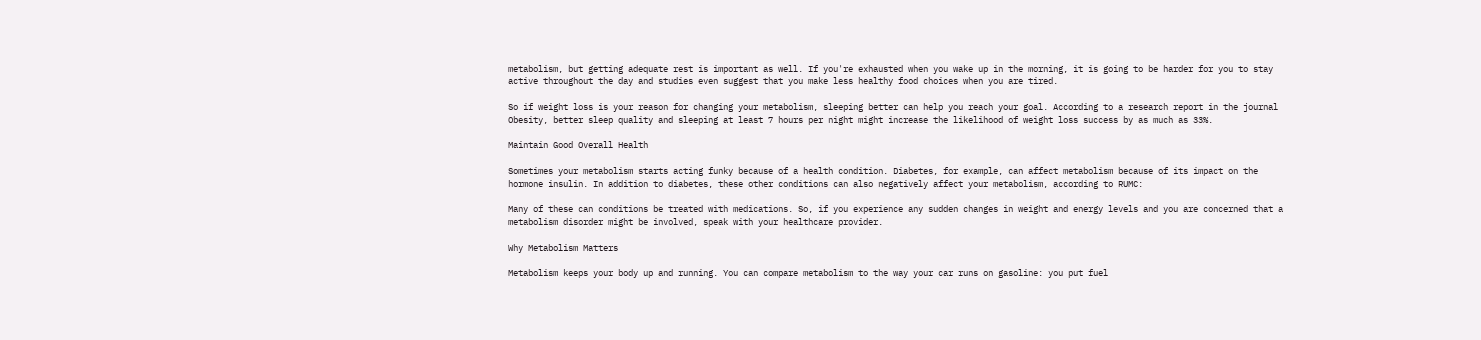metabolism, but getting adequate rest is important as well. If you're exhausted when you wake up in the morning, it is going to be harder for you to stay active throughout the day and studies even suggest that you make less healthy food choices when you are tired.

So if weight loss is your reason for changing your metabolism, sleeping better can help you reach your goal. According to a research report in the journal Obesity, better sleep quality and sleeping at least 7 hours per night might increase the likelihood of weight loss success by as much as 33%.

Maintain Good Overall Health

Sometimes your metabolism starts acting funky because of a health condition. Diabetes, for example, can affect metabolism because of its impact on the hormone insulin. In addition to diabetes, these other conditions can also negatively affect your metabolism, according to RUMC:

Many of these can conditions be treated with medications. So, if you experience any sudden changes in weight and energy levels and you are concerned that a metabolism disorder might be involved, speak with your healthcare provider.

Why Metabolism Matters

Metabolism keeps your body up and running. You can compare metabolism to the way your car runs on gasoline: you put fuel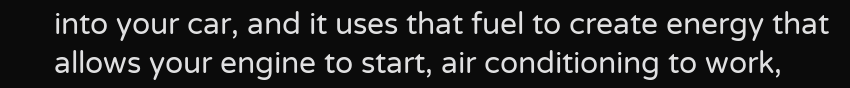into your car, and it uses that fuel to create energy that allows your engine to start, air conditioning to work,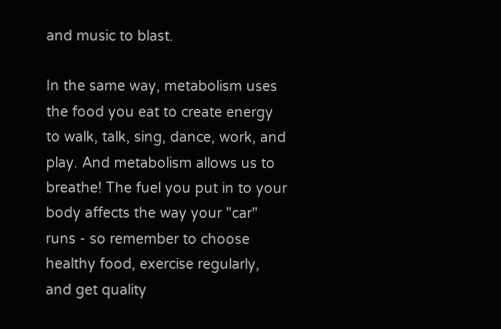and music to blast.

In the same way, metabolism uses the food you eat to create energy to walk, talk, sing, dance, work, and play. And metabolism allows us to breathe! The fuel you put in to your body affects the way your "car" runs - so remember to choose healthy food, exercise regularly, and get quality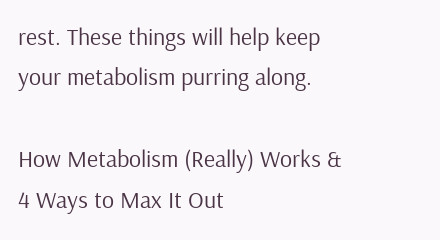rest. These things will help keep your metabolism purring along.

How Metabolism (Really) Works & 4 Ways to Max It Out